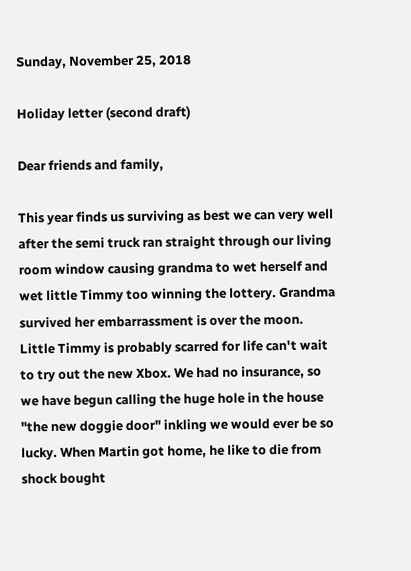Sunday, November 25, 2018

Holiday letter (second draft)

Dear friends and family,

This year finds us surviving as best we can very well after the semi truck ran straight through our living room window causing grandma to wet herself and wet little Timmy too winning the lottery. Grandma survived her embarrassment is over the moon. Little Timmy is probably scarred for life can't wait to try out the new Xbox. We had no insurance, so we have begun calling the huge hole in the house "the new doggie door" inkling we would ever be so lucky. When Martin got home, he like to die from shock bought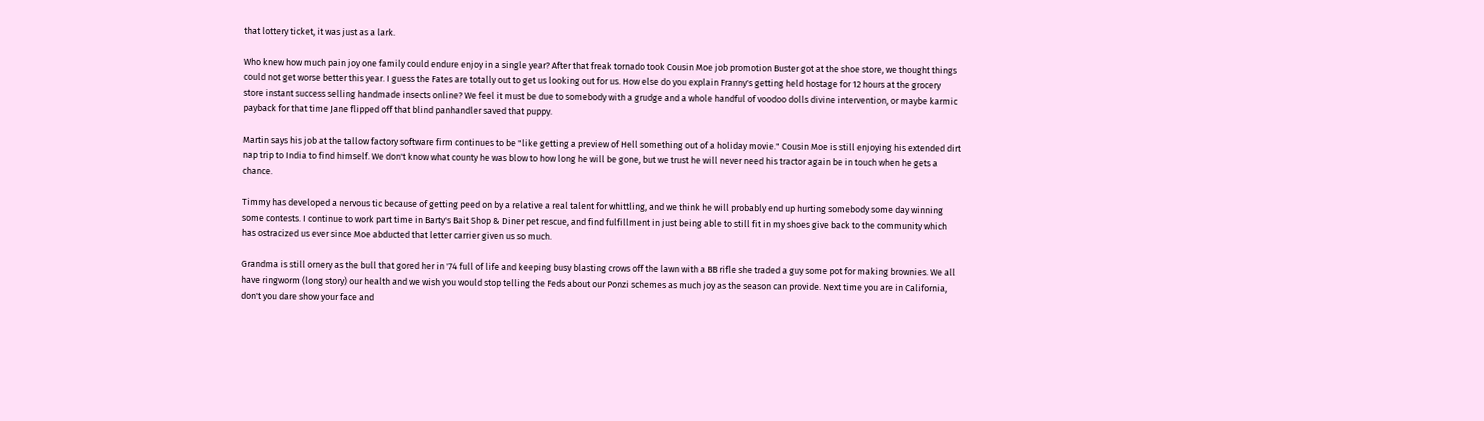that lottery ticket, it was just as a lark.

Who knew how much pain joy one family could endure enjoy in a single year? After that freak tornado took Cousin Moe job promotion Buster got at the shoe store, we thought things could not get worse better this year. I guess the Fates are totally out to get us looking out for us. How else do you explain Franny's getting held hostage for 12 hours at the grocery store instant success selling handmade insects online? We feel it must be due to somebody with a grudge and a whole handful of voodoo dolls divine intervention, or maybe karmic payback for that time Jane flipped off that blind panhandler saved that puppy.

Martin says his job at the tallow factory software firm continues to be "like getting a preview of Hell something out of a holiday movie." Cousin Moe is still enjoying his extended dirt nap trip to India to find himself. We don't know what county he was blow to how long he will be gone, but we trust he will never need his tractor again be in touch when he gets a chance.

Timmy has developed a nervous tic because of getting peed on by a relative a real talent for whittling, and we think he will probably end up hurting somebody some day winning some contests. I continue to work part time in Barty's Bait Shop & Diner pet rescue, and find fulfillment in just being able to still fit in my shoes give back to the community which has ostracized us ever since Moe abducted that letter carrier given us so much.

Grandma is still ornery as the bull that gored her in '74 full of life and keeping busy blasting crows off the lawn with a BB rifle she traded a guy some pot for making brownies. We all have ringworm (long story) our health and we wish you would stop telling the Feds about our Ponzi schemes as much joy as the season can provide. Next time you are in California, don't you dare show your face and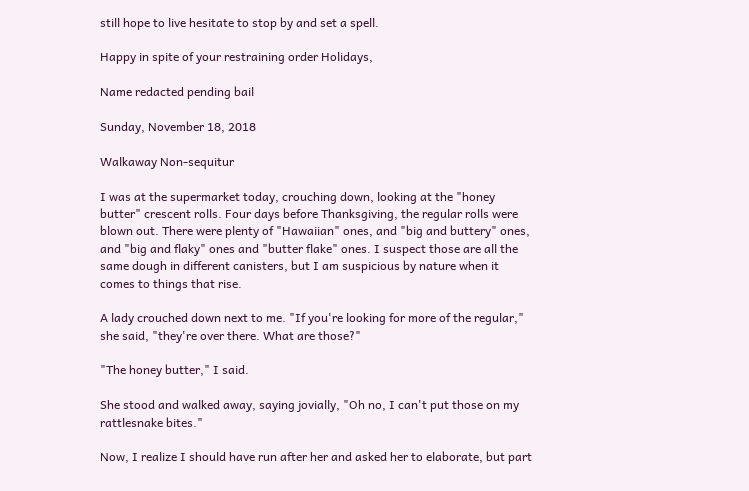still hope to live hesitate to stop by and set a spell.

Happy in spite of your restraining order Holidays,

Name redacted pending bail

Sunday, November 18, 2018

Walkaway Non-sequitur

I was at the supermarket today, crouching down, looking at the "honey butter" crescent rolls. Four days before Thanksgiving, the regular rolls were blown out. There were plenty of "Hawaiian" ones, and "big and buttery" ones, and "big and flaky" ones and "butter flake" ones. I suspect those are all the same dough in different canisters, but I am suspicious by nature when it comes to things that rise.

A lady crouched down next to me. "If you're looking for more of the regular," she said, "they're over there. What are those?"

"The honey butter," I said.

She stood and walked away, saying jovially, "Oh no, I can't put those on my rattlesnake bites."

Now, I realize I should have run after her and asked her to elaborate, but part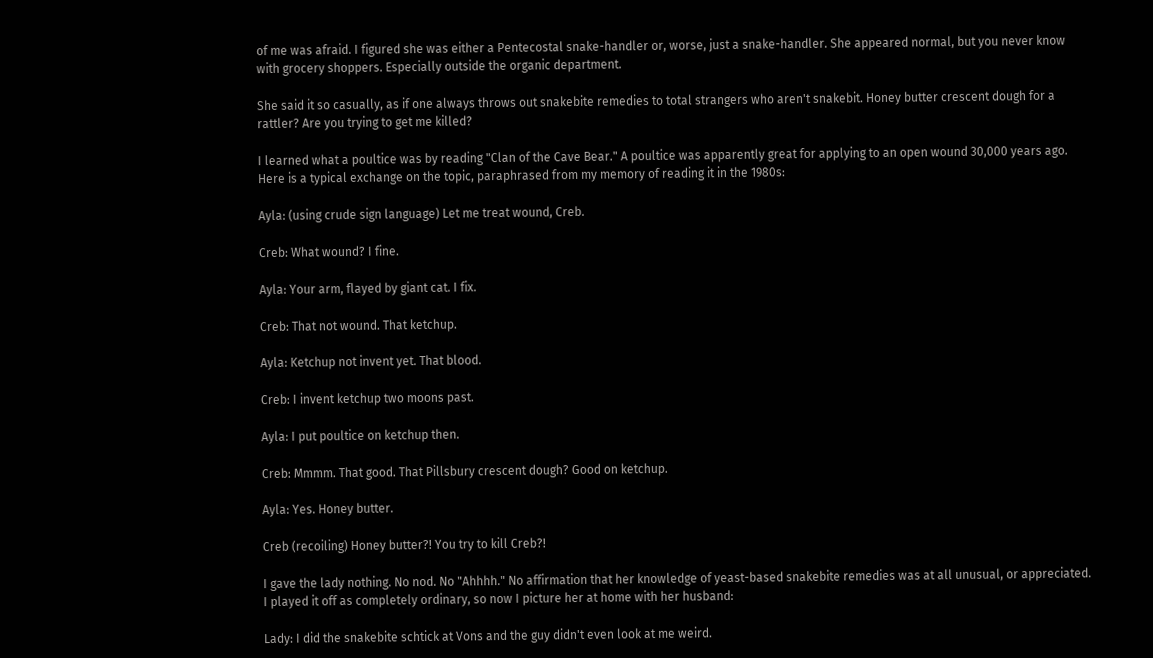of me was afraid. I figured she was either a Pentecostal snake-handler or, worse, just a snake-handler. She appeared normal, but you never know with grocery shoppers. Especially outside the organic department.

She said it so casually, as if one always throws out snakebite remedies to total strangers who aren't snakebit. Honey butter crescent dough for a rattler? Are you trying to get me killed?

I learned what a poultice was by reading "Clan of the Cave Bear." A poultice was apparently great for applying to an open wound 30,000 years ago. Here is a typical exchange on the topic, paraphrased from my memory of reading it in the 1980s:

Ayla: (using crude sign language) Let me treat wound, Creb.

Creb: What wound? I fine.

Ayla: Your arm, flayed by giant cat. I fix.

Creb: That not wound. That ketchup.

Ayla: Ketchup not invent yet. That blood.

Creb: I invent ketchup two moons past.

Ayla: I put poultice on ketchup then.

Creb: Mmmm. That good. That Pillsbury crescent dough? Good on ketchup.

Ayla: Yes. Honey butter.

Creb (recoiling) Honey butter?! You try to kill Creb?!

I gave the lady nothing. No nod. No "Ahhhh." No affirmation that her knowledge of yeast-based snakebite remedies was at all unusual, or appreciated. I played it off as completely ordinary, so now I picture her at home with her husband:

Lady: I did the snakebite schtick at Vons and the guy didn't even look at me weird.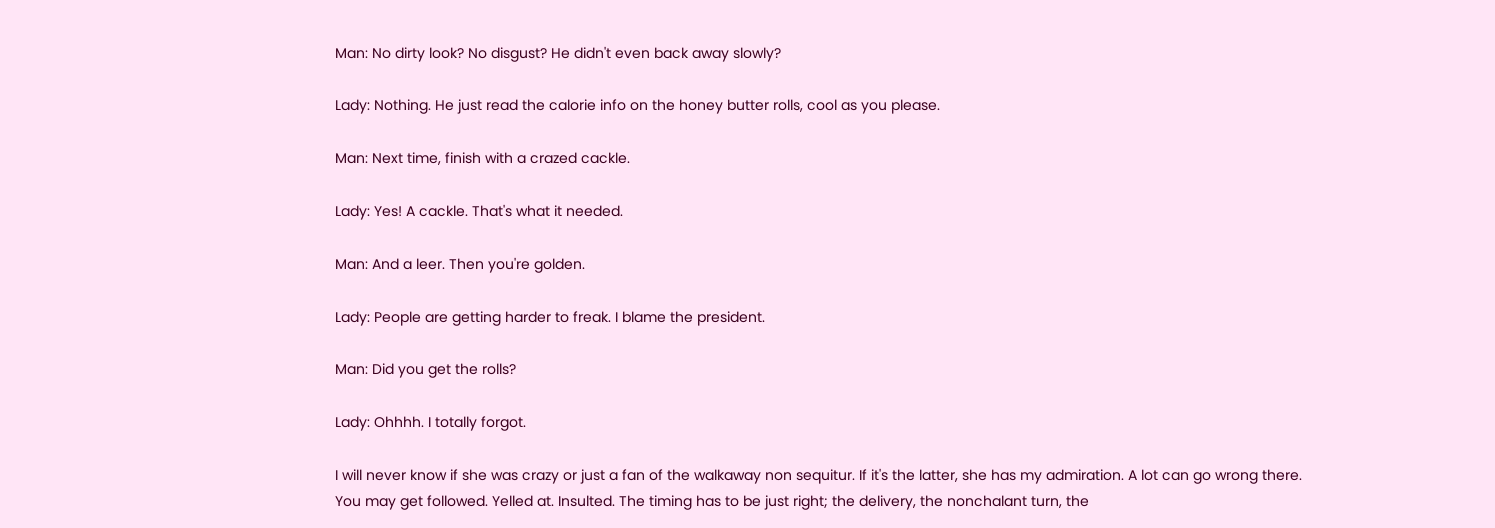Man: No dirty look? No disgust? He didn't even back away slowly?

Lady: Nothing. He just read the calorie info on the honey butter rolls, cool as you please.

Man: Next time, finish with a crazed cackle.

Lady: Yes! A cackle. That's what it needed.

Man: And a leer. Then you're golden.

Lady: People are getting harder to freak. I blame the president.

Man: Did you get the rolls?

Lady: Ohhhh. I totally forgot.

I will never know if she was crazy or just a fan of the walkaway non sequitur. If it's the latter, she has my admiration. A lot can go wrong there. You may get followed. Yelled at. Insulted. The timing has to be just right; the delivery, the nonchalant turn, the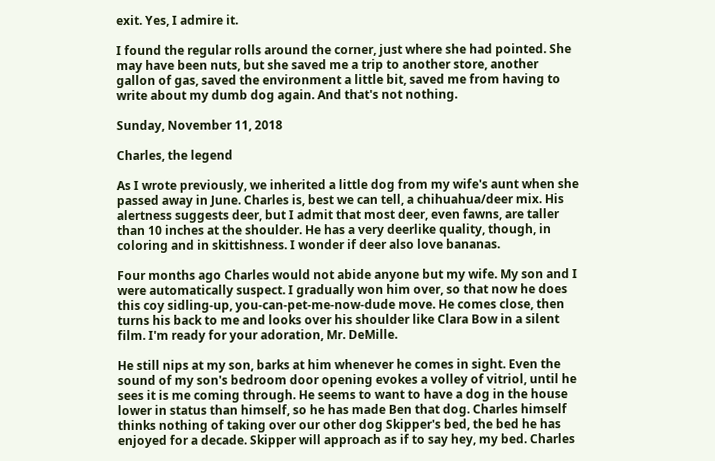exit. Yes, I admire it.

I found the regular rolls around the corner, just where she had pointed. She may have been nuts, but she saved me a trip to another store, another gallon of gas, saved the environment a little bit, saved me from having to write about my dumb dog again. And that's not nothing.

Sunday, November 11, 2018

Charles, the legend

As I wrote previously, we inherited a little dog from my wife's aunt when she passed away in June. Charles is, best we can tell, a chihuahua/deer mix. His alertness suggests deer, but I admit that most deer, even fawns, are taller than 10 inches at the shoulder. He has a very deerlike quality, though, in coloring and in skittishness. I wonder if deer also love bananas.

Four months ago Charles would not abide anyone but my wife. My son and I were automatically suspect. I gradually won him over, so that now he does this coy sidling-up, you-can-pet-me-now-dude move. He comes close, then turns his back to me and looks over his shoulder like Clara Bow in a silent film. I'm ready for your adoration, Mr. DeMille.

He still nips at my son, barks at him whenever he comes in sight. Even the sound of my son's bedroom door opening evokes a volley of vitriol, until he sees it is me coming through. He seems to want to have a dog in the house lower in status than himself, so he has made Ben that dog. Charles himself thinks nothing of taking over our other dog Skipper's bed, the bed he has enjoyed for a decade. Skipper will approach as if to say hey, my bed. Charles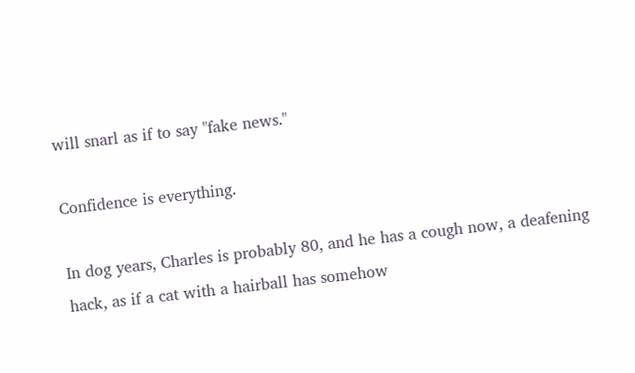will snarl as if to say "fake news."

Confidence is everything.

In dog years, Charles is probably 80, and he has a cough now, a deafening hack, as if a cat with a hairball has somehow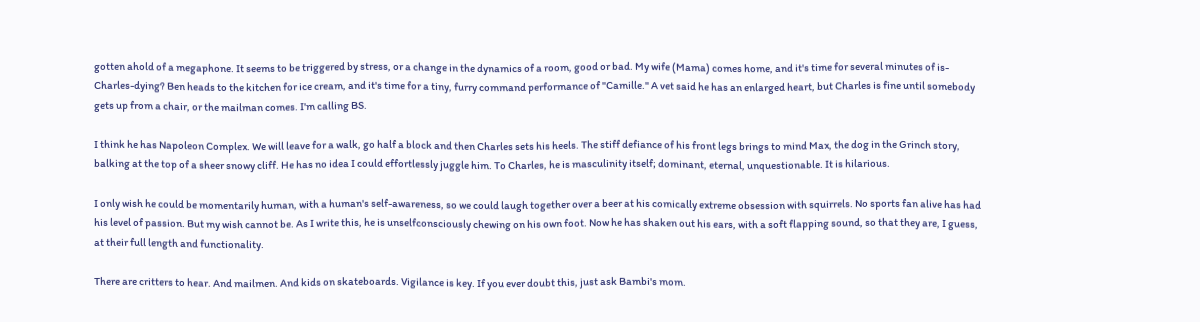gotten ahold of a megaphone. It seems to be triggered by stress, or a change in the dynamics of a room, good or bad. My wife (Mama) comes home, and it's time for several minutes of is-Charles-dying? Ben heads to the kitchen for ice cream, and it's time for a tiny, furry command performance of "Camille." A vet said he has an enlarged heart, but Charles is fine until somebody gets up from a chair, or the mailman comes. I'm calling BS.

I think he has Napoleon Complex. We will leave for a walk, go half a block and then Charles sets his heels. The stiff defiance of his front legs brings to mind Max, the dog in the Grinch story, balking at the top of a sheer snowy cliff. He has no idea I could effortlessly juggle him. To Charles, he is masculinity itself; dominant, eternal, unquestionable. It is hilarious.

I only wish he could be momentarily human, with a human's self-awareness, so we could laugh together over a beer at his comically extreme obsession with squirrels. No sports fan alive has had his level of passion. But my wish cannot be. As I write this, he is unselfconsciously chewing on his own foot. Now he has shaken out his ears, with a soft flapping sound, so that they are, I guess, at their full length and functionality.

There are critters to hear. And mailmen. And kids on skateboards. Vigilance is key. If you ever doubt this, just ask Bambi's mom.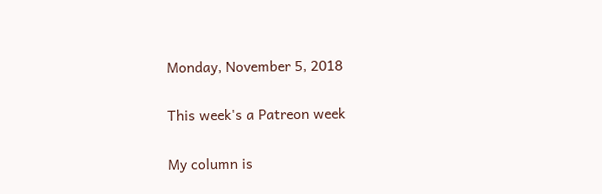Monday, November 5, 2018

This week's a Patreon week

My column is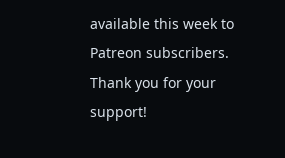available this week to Patreon subscribers. Thank you for your support!